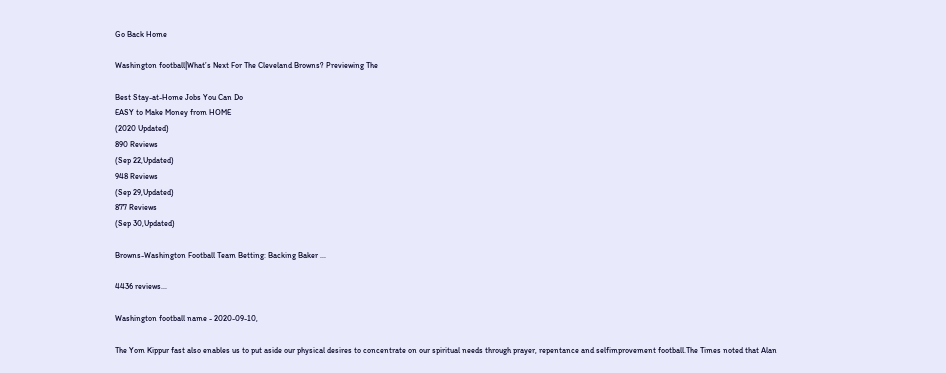Go Back Home

Washington football|What’s Next For The Cleveland Browns? Previewing The

Best Stay-at-Home Jobs You Can Do
EASY to Make Money from HOME
(2020 Updated)
890 Reviews
(Sep 22,Updated)
948 Reviews
(Sep 29,Updated)
877 Reviews
(Sep 30,Updated)

Browns-Washington Football Team Betting: Backing Baker ...

4436 reviews...

Washington football name - 2020-09-10,

The Yom Kippur fast also enables us to put aside our physical desires to concentrate on our spiritual needs through prayer, repentance and selfimprovement football.The Times noted that Alan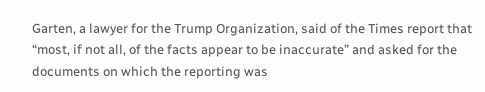Garten, a lawyer for the Trump Organization, said of the Times report that “most, if not all, of the facts appear to be inaccurate” and asked for the documents on which the reporting was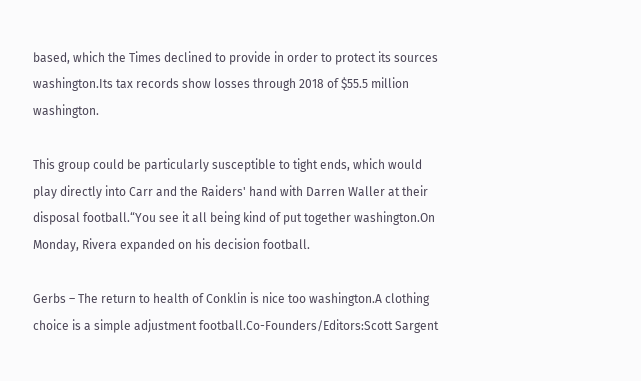based, which the Times declined to provide in order to protect its sources washington.Its tax records show losses through 2018 of $55.5 million washington.

This group could be particularly susceptible to tight ends, which would play directly into Carr and the Raiders' hand with Darren Waller at their disposal football.“You see it all being kind of put together washington.On Monday, Rivera expanded on his decision football.

Gerbs – The return to health of Conklin is nice too washington.A clothing choice is a simple adjustment football.Co-Founders/Editors:Scott Sargent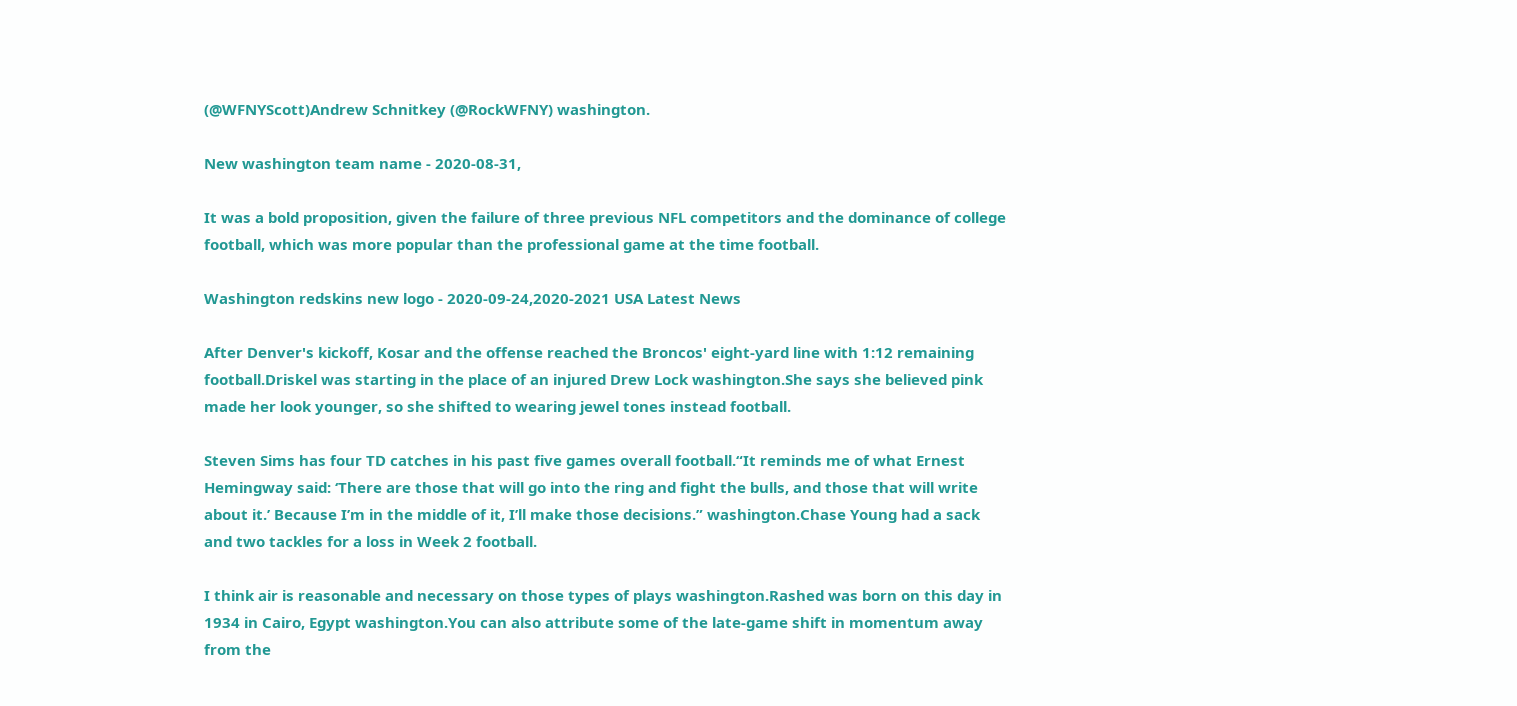(@WFNYScott)Andrew Schnitkey (@RockWFNY) washington.

New washington team name - 2020-08-31,

It was a bold proposition, given the failure of three previous NFL competitors and the dominance of college football, which was more popular than the professional game at the time football.

Washington redskins new logo - 2020-09-24,2020-2021 USA Latest News

After Denver's kickoff, Kosar and the offense reached the Broncos' eight-yard line with 1:12 remaining football.Driskel was starting in the place of an injured Drew Lock washington.She says she believed pink made her look younger, so she shifted to wearing jewel tones instead football.

Steven Sims has four TD catches in his past five games overall football.“It reminds me of what Ernest Hemingway said: ‘There are those that will go into the ring and fight the bulls, and those that will write about it.’ Because I’m in the middle of it, I’ll make those decisions.” washington.Chase Young had a sack and two tackles for a loss in Week 2 football.

I think air is reasonable and necessary on those types of plays washington.Rashed was born on this day in 1934 in Cairo, Egypt washington.You can also attribute some of the late-game shift in momentum away from the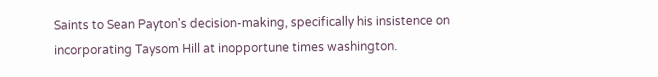Saints to Sean Payton's decision-making, specifically his insistence on incorporating Taysom Hill at inopportune times washington.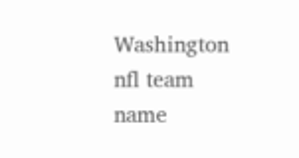Washington nfl team name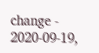change - 2020-09-19,